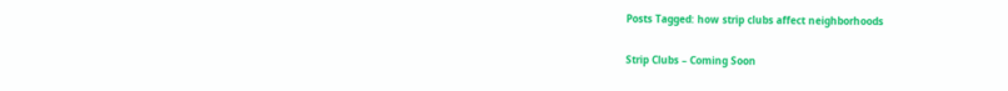Posts Tagged: how strip clubs affect neighborhoods

Strip Clubs – Coming Soon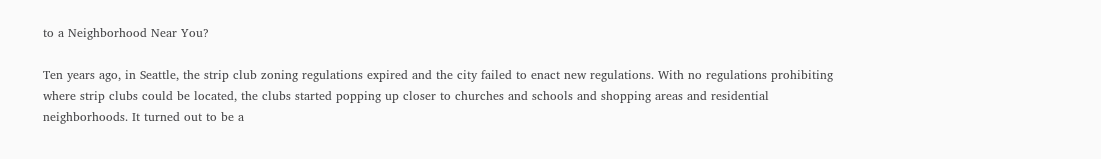to a Neighborhood Near You?

Ten years ago, in Seattle, the strip club zoning regulations expired and the city failed to enact new regulations. With no regulations prohibiting where strip clubs could be located, the clubs started popping up closer to churches and schools and shopping areas and residential neighborhoods. It turned out to be a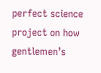perfect science project on how gentlemen’s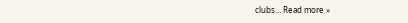clubs… Read more »